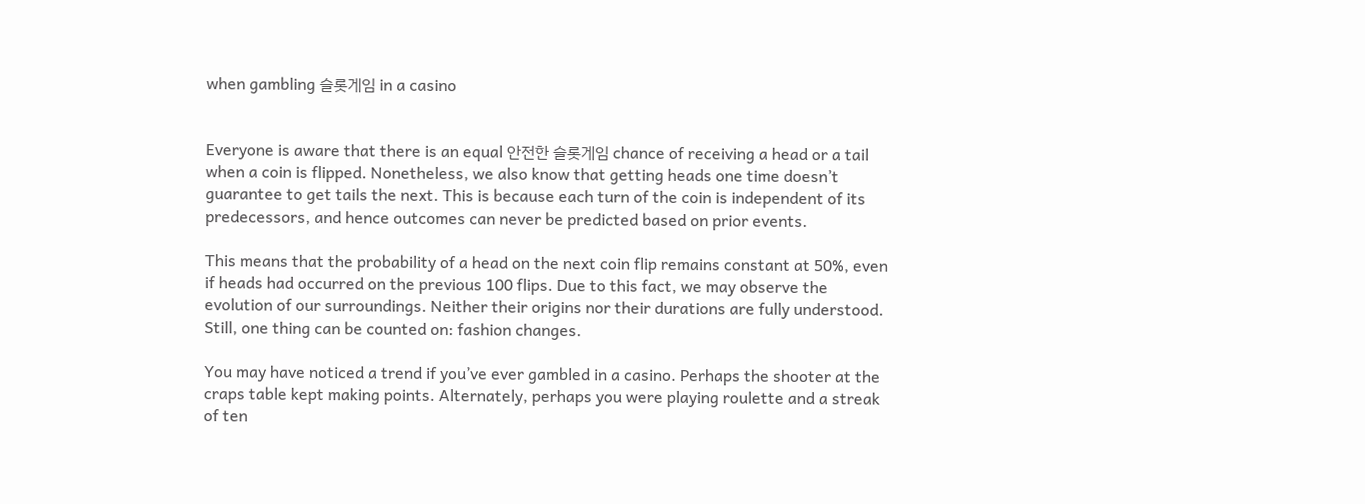when gambling 슬롯게임 in a casino


Everyone is aware that there is an equal 안전한 슬롯게임 chance of receiving a head or a tail when a coin is flipped. Nonetheless, we also know that getting heads one time doesn’t guarantee to get tails the next. This is because each turn of the coin is independent of its predecessors, and hence outcomes can never be predicted based on prior events.

This means that the probability of a head on the next coin flip remains constant at 50%, even if heads had occurred on the previous 100 flips. Due to this fact, we may observe the evolution of our surroundings. Neither their origins nor their durations are fully understood. Still, one thing can be counted on: fashion changes.

You may have noticed a trend if you’ve ever gambled in a casino. Perhaps the shooter at the craps table kept making points. Alternately, perhaps you were playing roulette and a streak of ten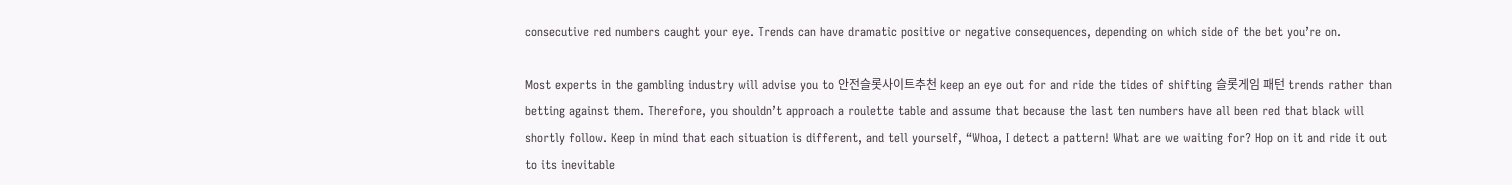consecutive red numbers caught your eye. Trends can have dramatic positive or negative consequences, depending on which side of the bet you’re on.

Most experts in the gambling industry will advise you to 안전슬롯사이트추천 keep an eye out for and ride the tides of shifting 슬롯게임 패턴 trends rather than betting against them. Therefore, you shouldn’t approach a roulette table and assume that because the last ten numbers have all been red that black will shortly follow. Keep in mind that each situation is different, and tell yourself, “Whoa, I detect a pattern! What are we waiting for? Hop on it and ride it out to its inevitable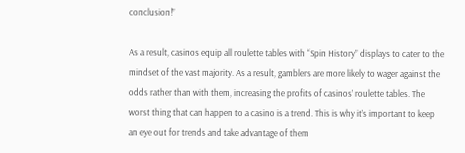conclusion!”

As a result, casinos equip all roulette tables with “Spin History” displays to cater to the mindset of the vast majority. As a result, gamblers are more likely to wager against the odds rather than with them, increasing the profits of casinos’ roulette tables. The worst thing that can happen to a casino is a trend. This is why it’s important to keep an eye out for trends and take advantage of them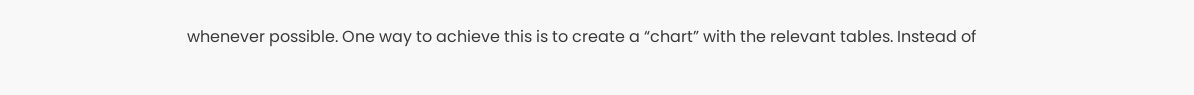whenever possible. One way to achieve this is to create a “chart” with the relevant tables. Instead of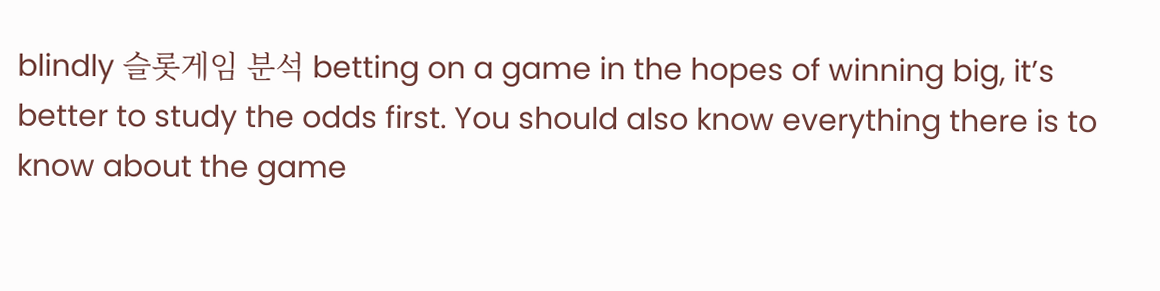blindly 슬롯게임 분석 betting on a game in the hopes of winning big, it’s better to study the odds first. You should also know everything there is to know about the game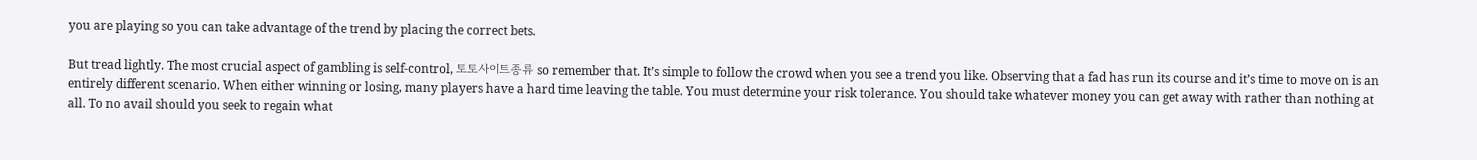you are playing so you can take advantage of the trend by placing the correct bets.

But tread lightly. The most crucial aspect of gambling is self-control, 토토사이트종류 so remember that. It’s simple to follow the crowd when you see a trend you like. Observing that a fad has run its course and it’s time to move on is an entirely different scenario. When either winning or losing, many players have a hard time leaving the table. You must determine your risk tolerance. You should take whatever money you can get away with rather than nothing at all. To no avail should you seek to regain what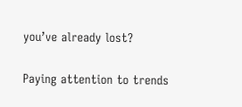you’ve already lost?

Paying attention to trends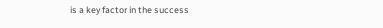is a key factor in the success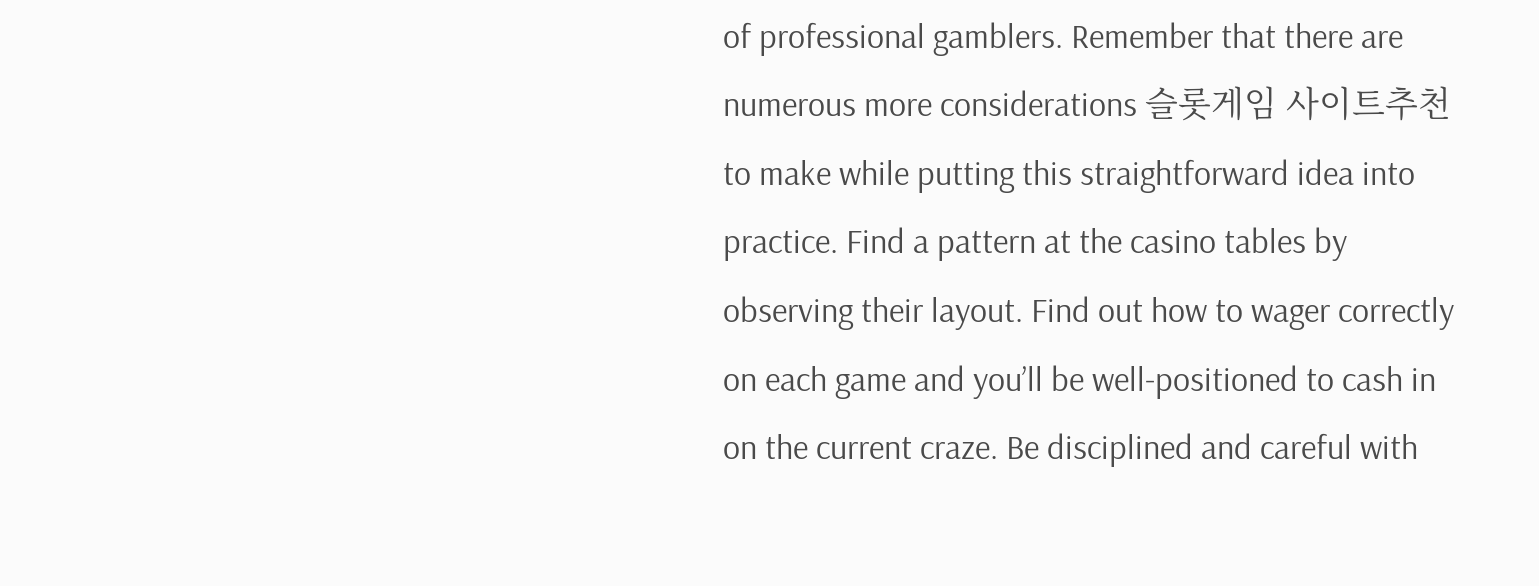of professional gamblers. Remember that there are numerous more considerations 슬롯게임 사이트추천 to make while putting this straightforward idea into practice. Find a pattern at the casino tables by observing their layout. Find out how to wager correctly on each game and you’ll be well-positioned to cash in on the current craze. Be disciplined and careful with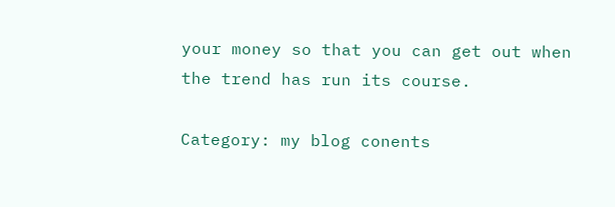your money so that you can get out when the trend has run its course.

Category: my blog conents